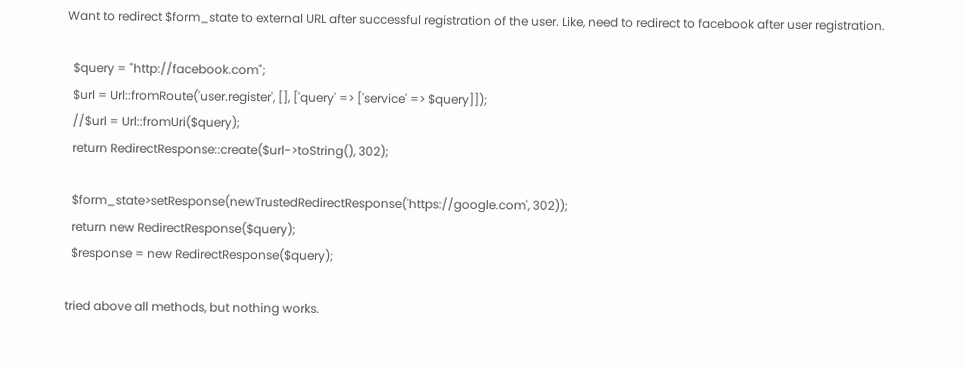Want to redirect $form_state to external URL after successful registration of the user. Like, need to redirect to facebook after user registration.

  $query = "http://facebook.com";
  $url = Url::fromRoute('user.register', [], ['query' => ['service' => $query]]);
  //$url = Url::fromUri($query);
  return RedirectResponse::create($url->toString(), 302);

  $form_state>setResponse(newTrustedRedirectResponse('https://google.com', 302));
  return new RedirectResponse($query);
  $response = new RedirectResponse($query);

tried above all methods, but nothing works.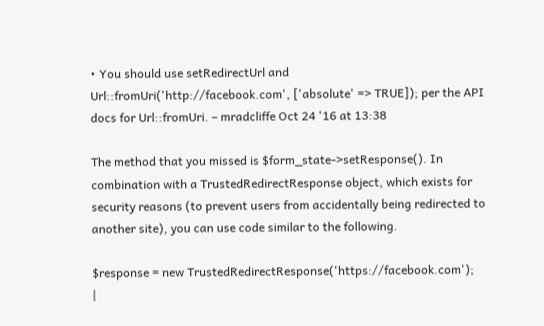• You should use setRedirectUrl and Url::fromUri('http://facebook.com', ['absolute' => TRUE]); per the API docs for Url::fromUri. – mradcliffe Oct 24 '16 at 13:38

The method that you missed is $form_state->setResponse(). In combination with a TrustedRedirectResponse object, which exists for security reasons (to prevent users from accidentally being redirected to another site), you can use code similar to the following.

$response = new TrustedRedirectResponse('https://facebook.com');
|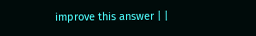improve this answer | |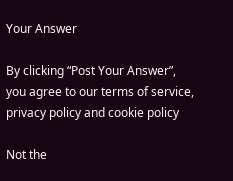Your Answer

By clicking “Post Your Answer”, you agree to our terms of service, privacy policy and cookie policy

Not the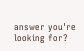answer you're looking for?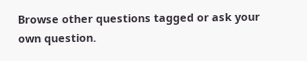Browse other questions tagged or ask your own question.